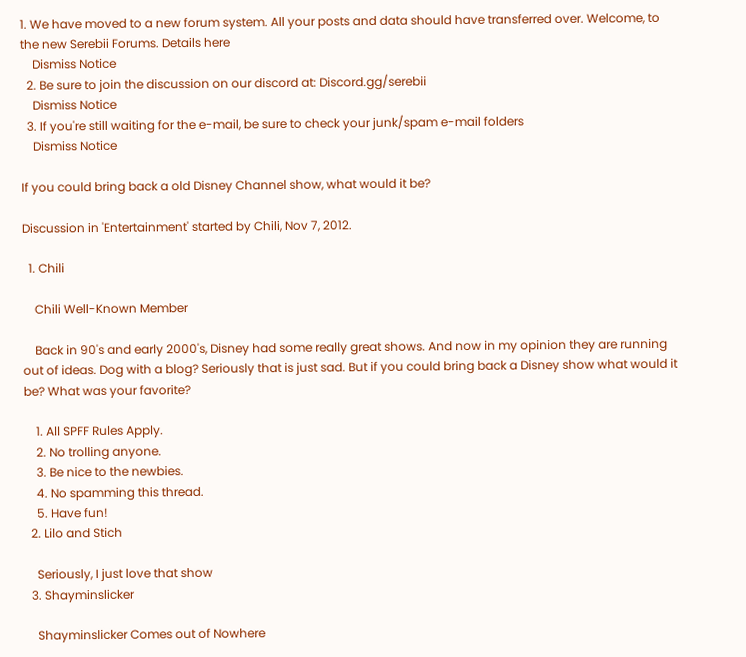1. We have moved to a new forum system. All your posts and data should have transferred over. Welcome, to the new Serebii Forums. Details here
    Dismiss Notice
  2. Be sure to join the discussion on our discord at: Discord.gg/serebii
    Dismiss Notice
  3. If you're still waiting for the e-mail, be sure to check your junk/spam e-mail folders
    Dismiss Notice

If you could bring back a old Disney Channel show, what would it be?

Discussion in 'Entertainment' started by Chili, Nov 7, 2012.

  1. Chili

    Chili Well-Known Member

    Back in 90's and early 2000's, Disney had some really great shows. And now in my opinion they are running out of ideas. Dog with a blog? Seriously that is just sad. But if you could bring back a Disney show what would it be? What was your favorite?

    1. All SPFF Rules Apply.
    2. No trolling anyone.
    3. Be nice to the newbies.
    4. No spamming this thread.
    5. Have fun!
  2. Lilo and Stich

    Seriously, I just love that show
  3. Shayminslicker

    Shayminslicker Comes out of Nowhere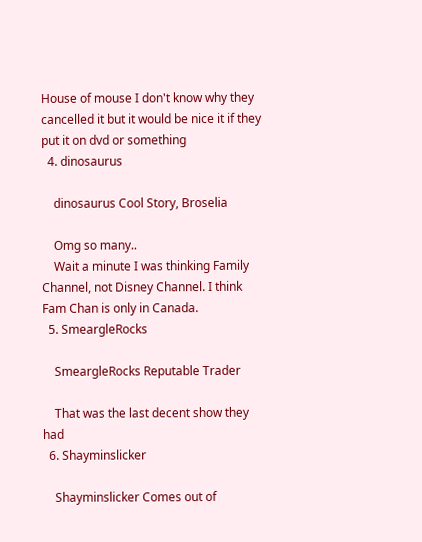House of mouse I don't know why they cancelled it but it would be nice it if they put it on dvd or something
  4. dinosaurus

    dinosaurus Cool Story, Broselia

    Omg so many..
    Wait a minute I was thinking Family Channel, not Disney Channel. I think Fam Chan is only in Canada.
  5. SmeargleRocks

    SmeargleRocks Reputable Trader

    That was the last decent show they had
  6. Shayminslicker

    Shayminslicker Comes out of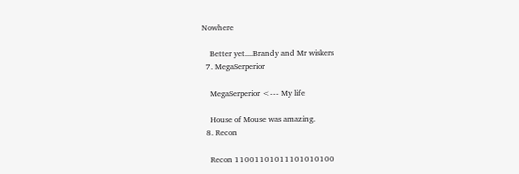Nowhere

    Better yet....Brandy and Mr wiskers
  7. MegaSerperior

    MegaSerperior <--- My life

    House of Mouse was amazing.
  8. Recon

    Recon 11001101011101010100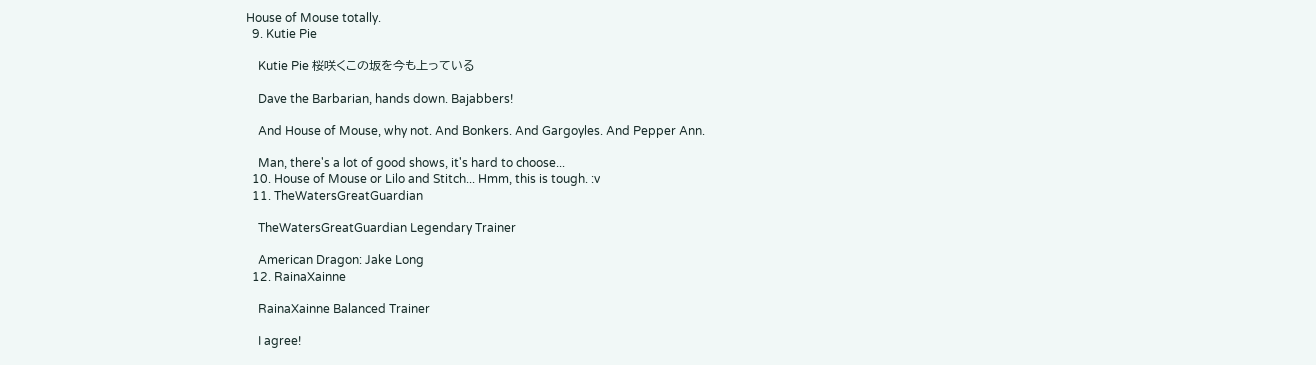House of Mouse totally.
  9. Kutie Pie

    Kutie Pie 桜咲くこの坂を今も上っている

    Dave the Barbarian, hands down. Bajabbers!

    And House of Mouse, why not. And Bonkers. And Gargoyles. And Pepper Ann.

    Man, there's a lot of good shows, it's hard to choose...
  10. House of Mouse or Lilo and Stitch... Hmm, this is tough. :v
  11. TheWatersGreatGuardian

    TheWatersGreatGuardian Legendary Trainer

    American Dragon: Jake Long
  12. RainaXainne

    RainaXainne Balanced Trainer

    I agree!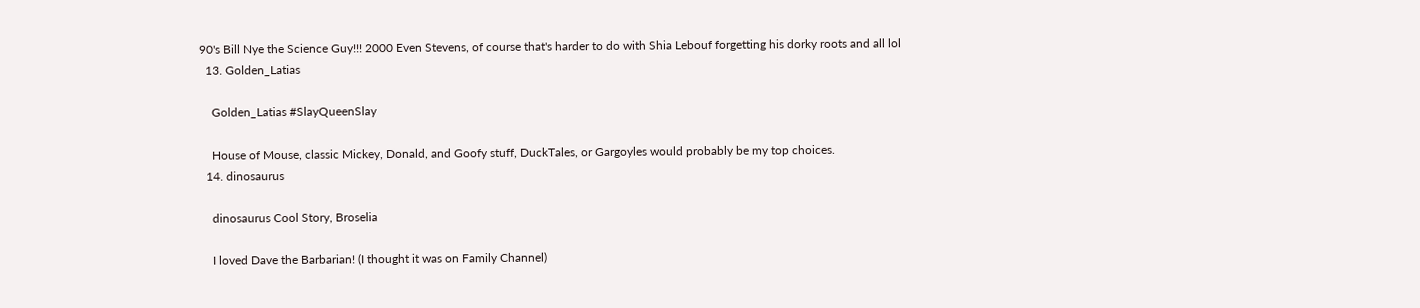90's Bill Nye the Science Guy!!! 2000 Even Stevens, of course that's harder to do with Shia Lebouf forgetting his dorky roots and all lol
  13. Golden_Latias

    Golden_Latias #SlayQueenSlay

    House of Mouse, classic Mickey, Donald, and Goofy stuff, DuckTales, or Gargoyles would probably be my top choices.
  14. dinosaurus

    dinosaurus Cool Story, Broselia

    I loved Dave the Barbarian! (I thought it was on Family Channel)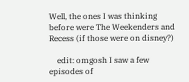Well, the ones I was thinking before were The Weekenders and Recess (if those were on disney?)

    edit: omgosh I saw a few episodes of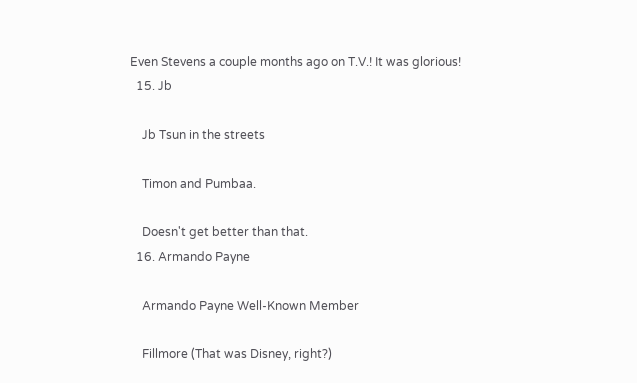Even Stevens a couple months ago on T.V.! It was glorious!
  15. Jb

    Jb Tsun in the streets

    Timon and Pumbaa.

    Doesn't get better than that.
  16. Armando Payne

    Armando Payne Well-Known Member

    Fillmore (That was Disney, right?)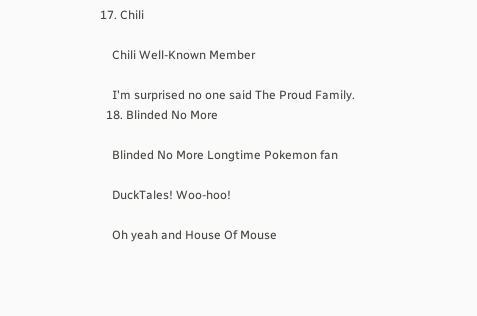17. Chili

    Chili Well-Known Member

    I'm surprised no one said The Proud Family.
  18. Blinded No More

    Blinded No More Longtime Pokemon fan

    DuckTales! Woo-hoo!

    Oh yeah and House Of Mouse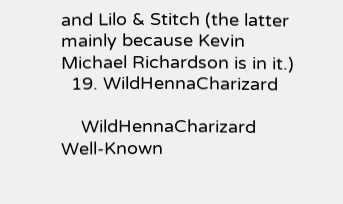and Lilo & Stitch (the latter mainly because Kevin Michael Richardson is in it.)
  19. WildHennaCharizard

    WildHennaCharizard Well-Known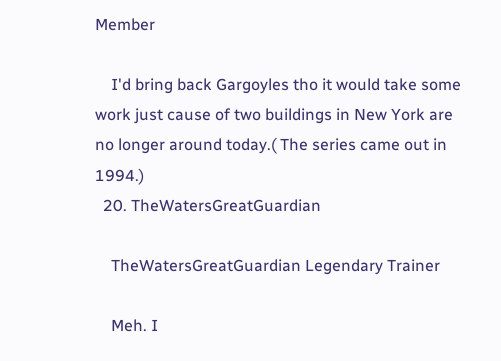Member

    I'd bring back Gargoyles tho it would take some work just cause of two buildings in New York are no longer around today.( The series came out in 1994.)
  20. TheWatersGreatGuardian

    TheWatersGreatGuardian Legendary Trainer

    Meh. I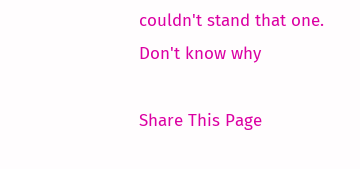couldn't stand that one. Don't know why

Share This Page